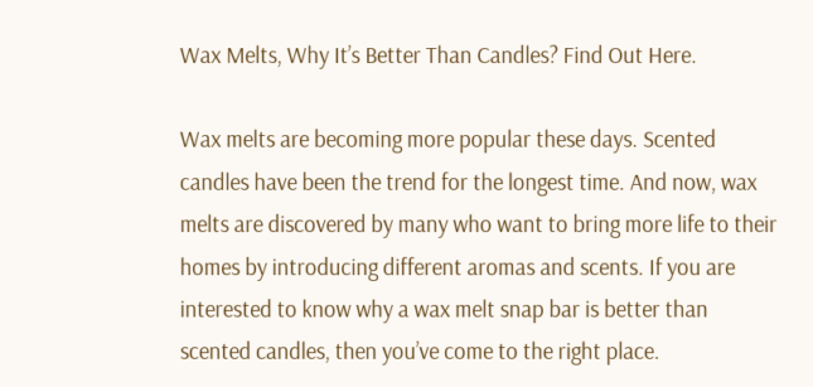Wax Melts, Why It’s Better Than Candles? Find Out Here.

Wax melts are becoming more popular these days. Scented candles have been the trend for the longest time. And now, wax melts are discovered by many who want to bring more life to their homes by introducing different aromas and scents. If you are interested to know why a wax melt snap bar is better than scented candles, then you’ve come to the right place.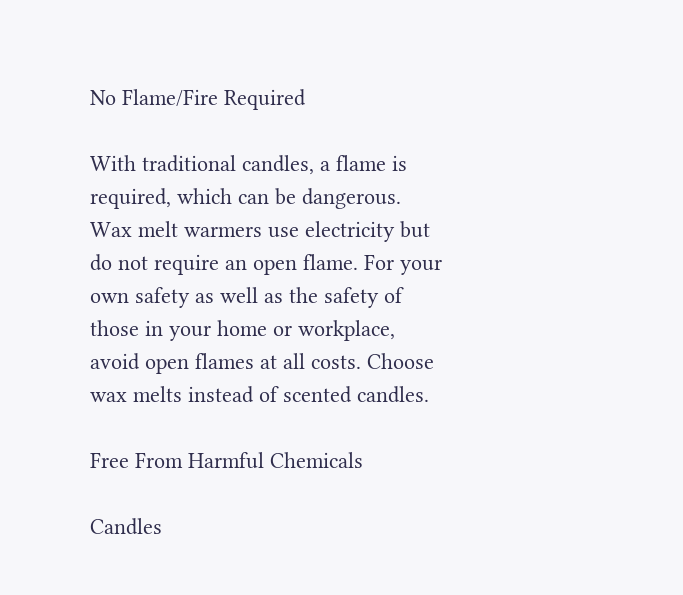No Flame/Fire Required

With traditional candles, a flame is required, which can be dangerous. Wax melt warmers use electricity but do not require an open flame. For your own safety as well as the safety of those in your home or workplace, avoid open flames at all costs. Choose wax melts instead of scented candles.

Free From Harmful Chemicals

Candles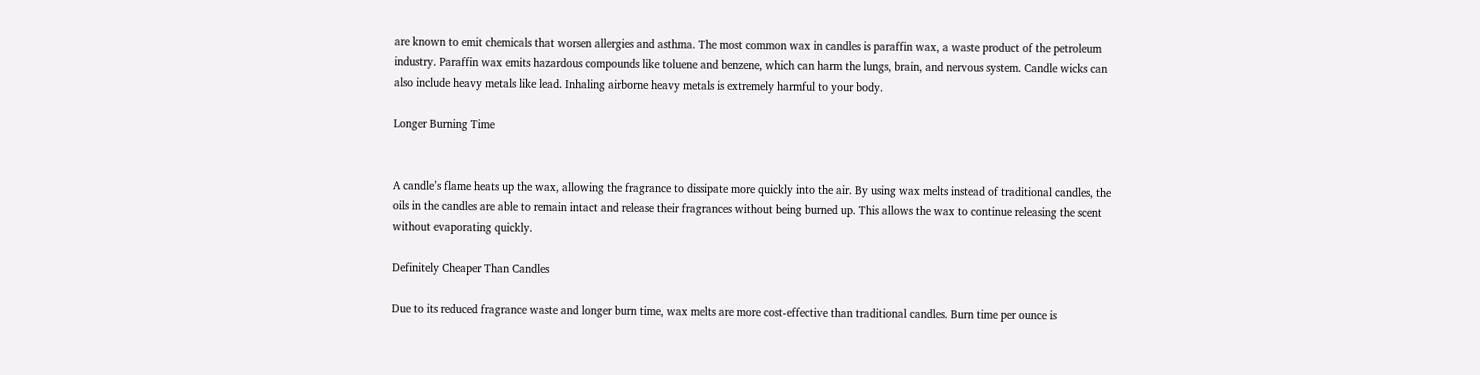are known to emit chemicals that worsen allergies and asthma. The most common wax in candles is paraffin wax, a waste product of the petroleum industry. Paraffin wax emits hazardous compounds like toluene and benzene, which can harm the lungs, brain, and nervous system. Candle wicks can also include heavy metals like lead. Inhaling airborne heavy metals is extremely harmful to your body.

Longer Burning Time


A candle’s flame heats up the wax, allowing the fragrance to dissipate more quickly into the air. By using wax melts instead of traditional candles, the oils in the candles are able to remain intact and release their fragrances without being burned up. This allows the wax to continue releasing the scent without evaporating quickly.

Definitely Cheaper Than Candles

Due to its reduced fragrance waste and longer burn time, wax melts are more cost-effective than traditional candles. Burn time per ounce is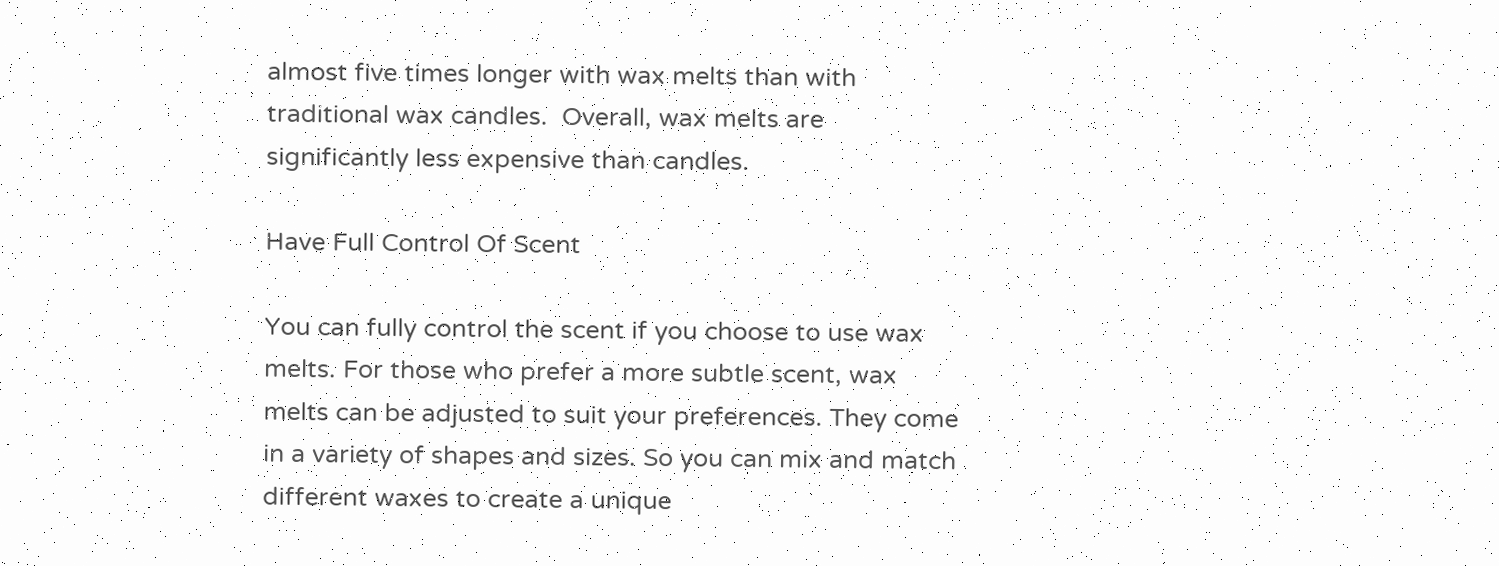almost five times longer with wax melts than with traditional wax candles.  Overall, wax melts are significantly less expensive than candles.

Have Full Control Of Scent

You can fully control the scent if you choose to use wax melts. For those who prefer a more subtle scent, wax melts can be adjusted to suit your preferences. They come in a variety of shapes and sizes. So you can mix and match different waxes to create a unique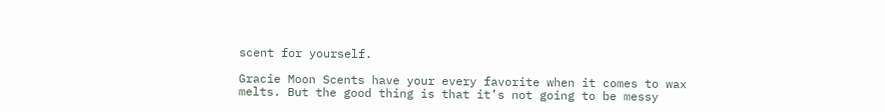scent for yourself.

Gracie Moon Scents have your every favorite when it comes to wax melts. But the good thing is that it’s not going to be messy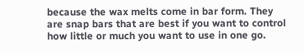because the wax melts come in bar form. They are snap bars that are best if you want to control how little or much you want to use in one go.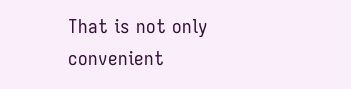That is not only convenient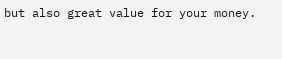but also great value for your money.